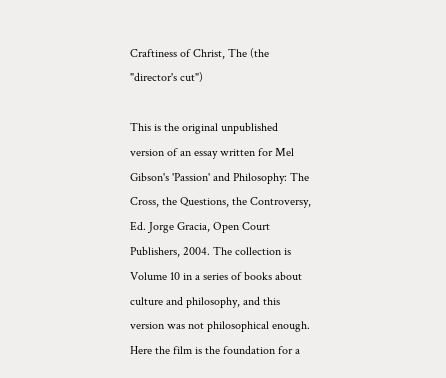Craftiness of Christ, The (the "director's cut")

This is the original unpublished version of an essay written for Mel Gibson's 'Passion' and Philosophy: The Cross, the Questions, the Controversy, Ed. Jorge Gracia, Open Court Publishers, 2004. The collection is Volume 10 in a series of books about culture and philosophy, and this version was not philosophical enough. Here the film is the foundation for a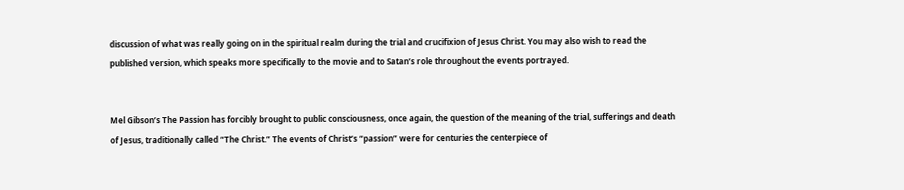discussion of what was really going on in the spiritual realm during the trial and crucifixion of Jesus Christ. You may also wish to read the published version, which speaks more specifically to the movie and to Satan’s role throughout the events portrayed.


Mel Gibson’s The Passion has forcibly brought to public consciousness, once again, the question of the meaning of the trial, sufferings and death of Jesus, traditionally called “The Christ.” The events of Christ’s “passion” were for centuries the centerpiece of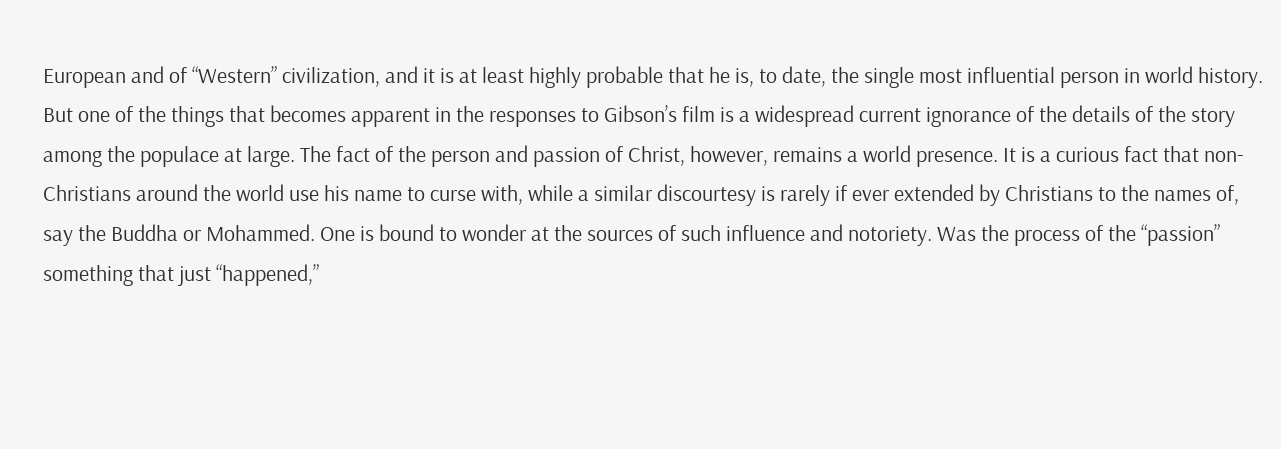European and of “Western” civilization, and it is at least highly probable that he is, to date, the single most influential person in world history. But one of the things that becomes apparent in the responses to Gibson’s film is a widespread current ignorance of the details of the story among the populace at large. The fact of the person and passion of Christ, however, remains a world presence. It is a curious fact that non-Christians around the world use his name to curse with, while a similar discourtesy is rarely if ever extended by Christians to the names of, say the Buddha or Mohammed. One is bound to wonder at the sources of such influence and notoriety. Was the process of the “passion” something that just “happened,”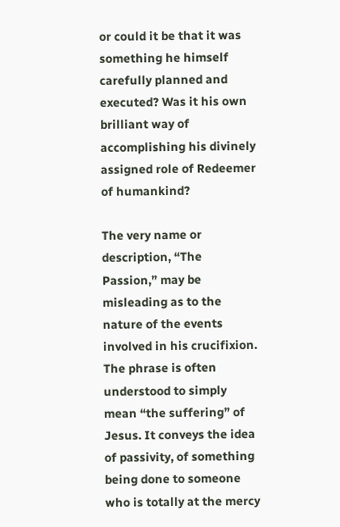or could it be that it was something he himself carefully planned and executed? Was it his own brilliant way of accomplishing his divinely assigned role of Redeemer of humankind?

The very name or description, “The Passion,” may be misleading as to the nature of the events involved in his crucifixion. The phrase is often understood to simply mean “the suffering” of Jesus. It conveys the idea of passivity, of something being done to someone who is totally at the mercy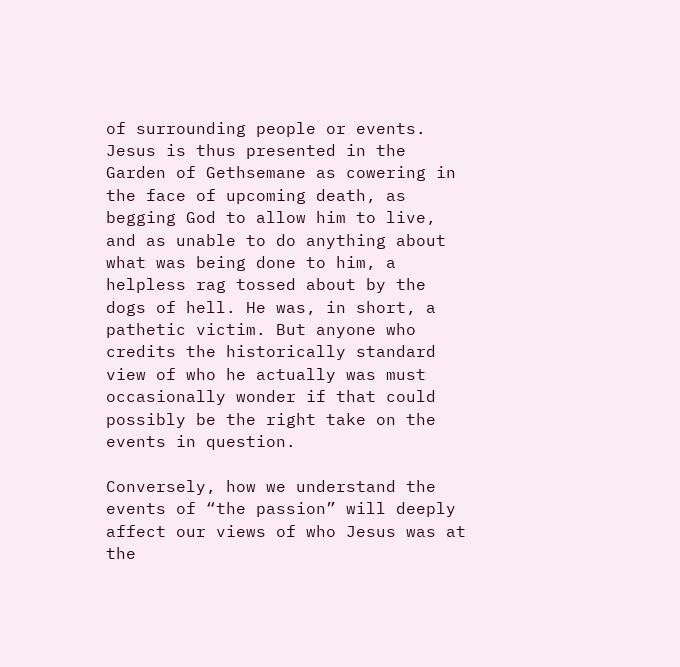of surrounding people or events. Jesus is thus presented in the Garden of Gethsemane as cowering in the face of upcoming death, as begging God to allow him to live, and as unable to do anything about what was being done to him, a helpless rag tossed about by the dogs of hell. He was, in short, a pathetic victim. But anyone who credits the historically standard view of who he actually was must occasionally wonder if that could possibly be the right take on the events in question.

Conversely, how we understand the events of “the passion” will deeply affect our views of who Jesus was at the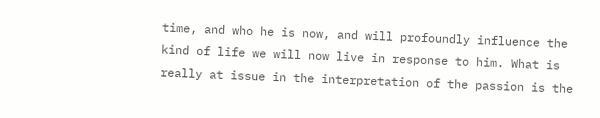time, and who he is now, and will profoundly influence the kind of life we will now live in response to him. What is really at issue in the interpretation of the passion is the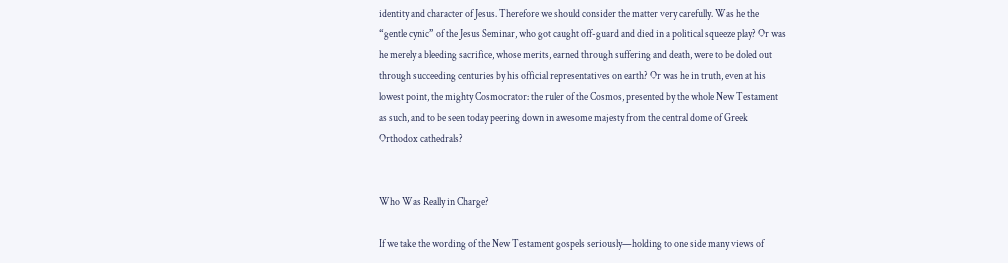identity and character of Jesus. Therefore we should consider the matter very carefully. Was he the “gentle cynic” of the Jesus Seminar, who got caught off-guard and died in a political squeeze play? Or was he merely a bleeding sacrifice, whose merits, earned through suffering and death, were to be doled out through succeeding centuries by his official representatives on earth? Or was he in truth, even at his lowest point, the mighty Cosmocrator: the ruler of the Cosmos, presented by the whole New Testament as such, and to be seen today peering down in awesome majesty from the central dome of Greek Orthodox cathedrals?


Who Was Really in Charge?

If we take the wording of the New Testament gospels seriously—holding to one side many views of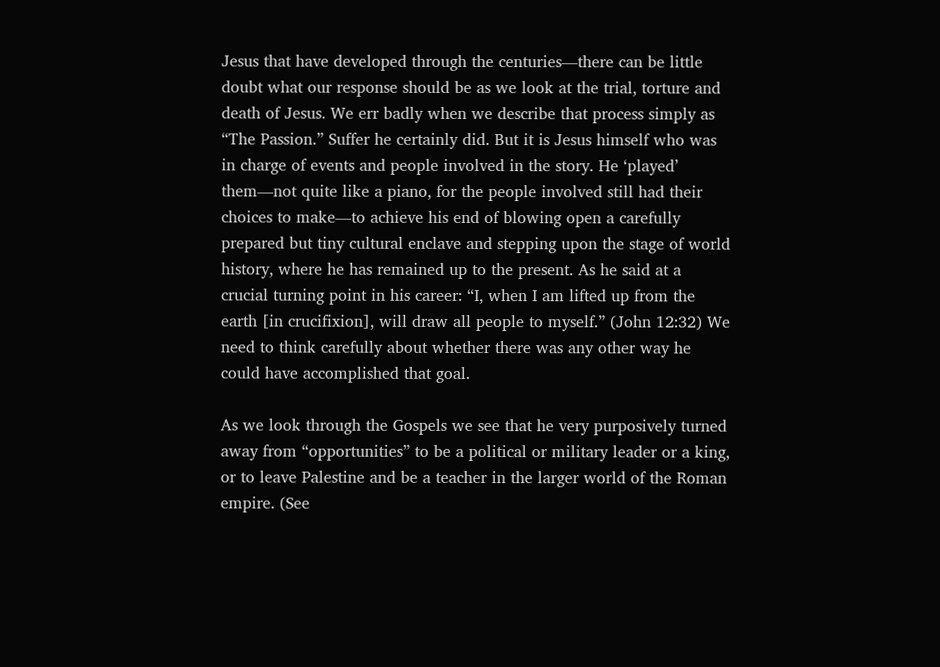Jesus that have developed through the centuries—there can be little doubt what our response should be as we look at the trial, torture and death of Jesus. We err badly when we describe that process simply as “The Passion.” Suffer he certainly did. But it is Jesus himself who was in charge of events and people involved in the story. He ‘played’ them—not quite like a piano, for the people involved still had their choices to make—to achieve his end of blowing open a carefully prepared but tiny cultural enclave and stepping upon the stage of world history, where he has remained up to the present. As he said at a crucial turning point in his career: “I, when I am lifted up from the earth [in crucifixion], will draw all people to myself.” (John 12:32) We need to think carefully about whether there was any other way he could have accomplished that goal.

As we look through the Gospels we see that he very purposively turned away from “opportunities” to be a political or military leader or a king, or to leave Palestine and be a teacher in the larger world of the Roman empire. (See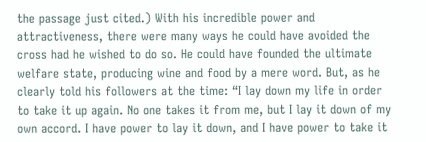the passage just cited.) With his incredible power and attractiveness, there were many ways he could have avoided the cross had he wished to do so. He could have founded the ultimate welfare state, producing wine and food by a mere word. But, as he clearly told his followers at the time: “I lay down my life in order to take it up again. No one takes it from me, but I lay it down of my own accord. I have power to lay it down, and I have power to take it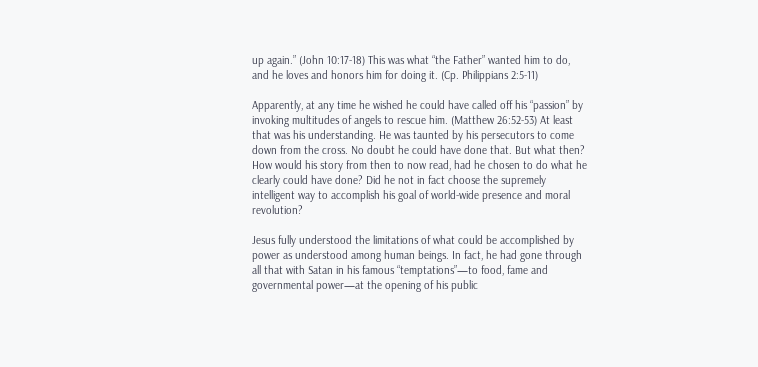up again.” (John 10:17-18) This was what “the Father” wanted him to do, and he loves and honors him for doing it. (Cp. Philippians 2:5-11)

Apparently, at any time he wished he could have called off his “passion” by invoking multitudes of angels to rescue him. (Matthew 26:52-53) At least that was his understanding. He was taunted by his persecutors to come down from the cross. No doubt he could have done that. But what then? How would his story from then to now read, had he chosen to do what he clearly could have done? Did he not in fact choose the supremely intelligent way to accomplish his goal of world-wide presence and moral revolution?

Jesus fully understood the limitations of what could be accomplished by power as understood among human beings. In fact, he had gone through all that with Satan in his famous “temptations”—to food, fame and governmental power—at the opening of his public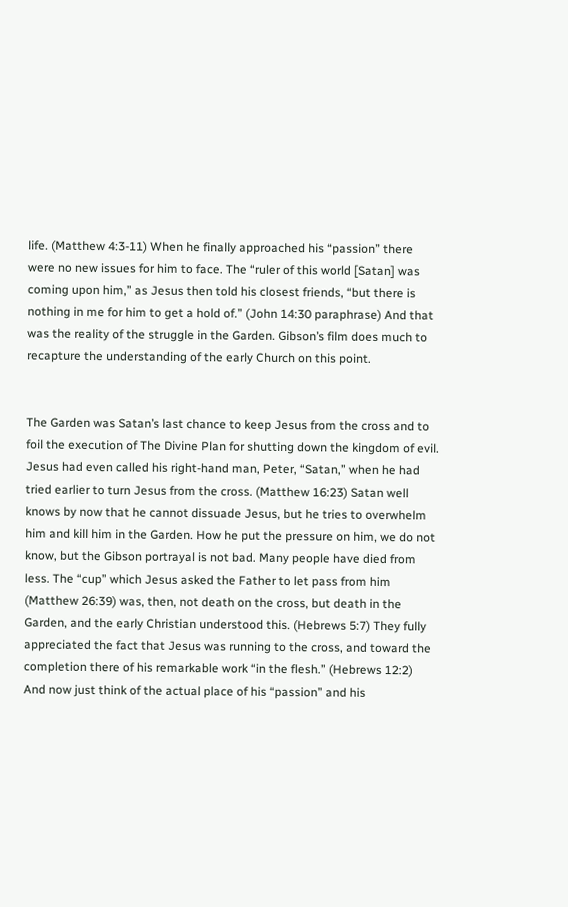life. (Matthew 4:3-11) When he finally approached his “passion” there were no new issues for him to face. The “ruler of this world [Satan] was coming upon him,” as Jesus then told his closest friends, “but there is nothing in me for him to get a hold of.” (John 14:30 paraphrase) And that was the reality of the struggle in the Garden. Gibson’s film does much to recapture the understanding of the early Church on this point.


The Garden was Satan’s last chance to keep Jesus from the cross and to foil the execution of The Divine Plan for shutting down the kingdom of evil. Jesus had even called his right-hand man, Peter, “Satan,” when he had tried earlier to turn Jesus from the cross. (Matthew 16:23) Satan well knows by now that he cannot dissuade Jesus, but he tries to overwhelm him and kill him in the Garden. How he put the pressure on him, we do not know, but the Gibson portrayal is not bad. Many people have died from less. The “cup” which Jesus asked the Father to let pass from him (Matthew 26:39) was, then, not death on the cross, but death in the Garden, and the early Christian understood this. (Hebrews 5:7) They fully appreciated the fact that Jesus was running to the cross, and toward the completion there of his remarkable work “in the flesh.” (Hebrews 12:2) And now just think of the actual place of his “passion” and his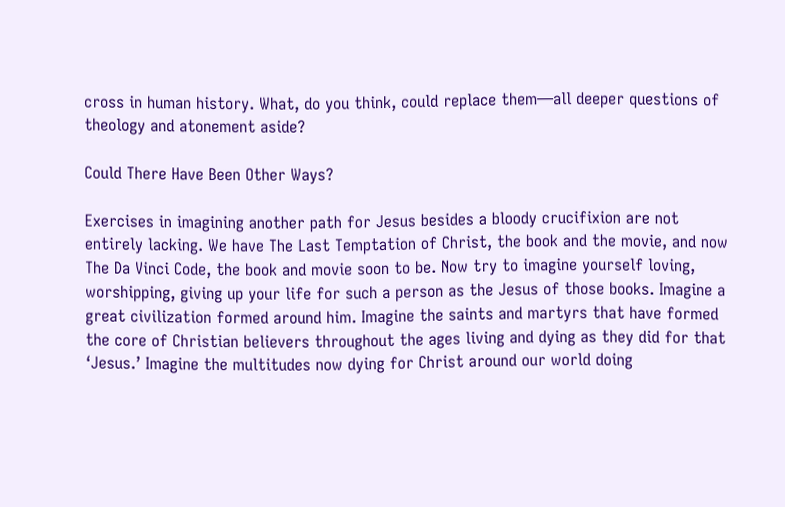cross in human history. What, do you think, could replace them—all deeper questions of theology and atonement aside?

Could There Have Been Other Ways?

Exercises in imagining another path for Jesus besides a bloody crucifixion are not entirely lacking. We have The Last Temptation of Christ, the book and the movie, and now The Da Vinci Code, the book and movie soon to be. Now try to imagine yourself loving, worshipping, giving up your life for such a person as the Jesus of those books. Imagine a great civilization formed around him. Imagine the saints and martyrs that have formed the core of Christian believers throughout the ages living and dying as they did for that ‘Jesus.’ Imagine the multitudes now dying for Christ around our world doing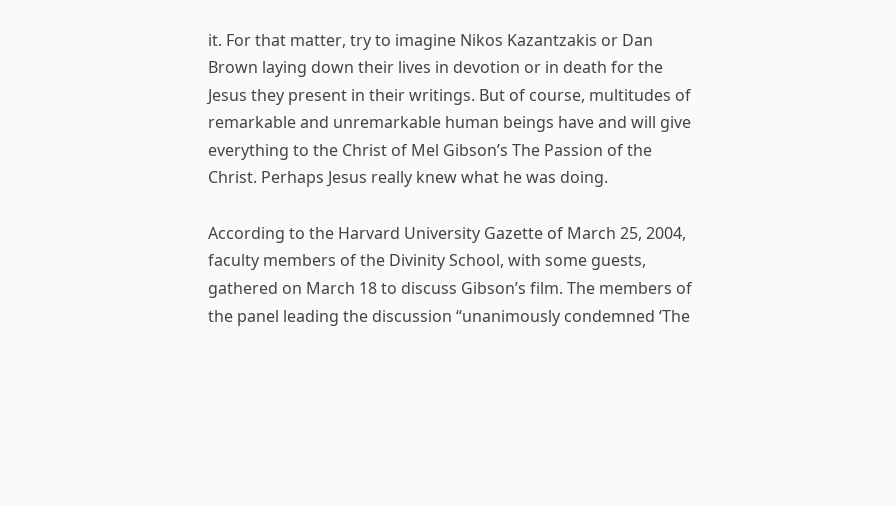it. For that matter, try to imagine Nikos Kazantzakis or Dan Brown laying down their lives in devotion or in death for the Jesus they present in their writings. But of course, multitudes of remarkable and unremarkable human beings have and will give everything to the Christ of Mel Gibson’s The Passion of the Christ. Perhaps Jesus really knew what he was doing.

According to the Harvard University Gazette of March 25, 2004, faculty members of the Divinity School, with some guests, gathered on March 18 to discuss Gibson’s film. The members of the panel leading the discussion “unanimously condemned ‘The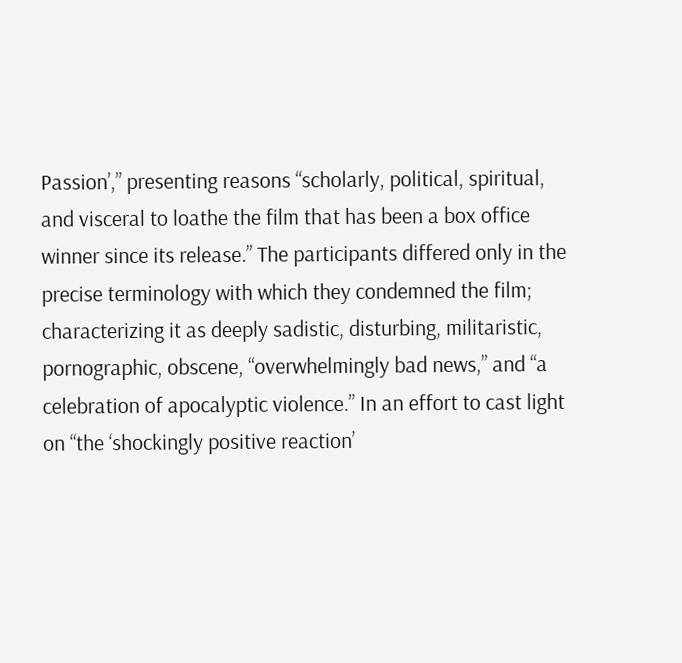Passion’,” presenting reasons “scholarly, political, spiritual, and visceral to loathe the film that has been a box office winner since its release.” The participants differed only in the precise terminology with which they condemned the film; characterizing it as deeply sadistic, disturbing, militaristic, pornographic, obscene, “overwhelmingly bad news,” and “a celebration of apocalyptic violence.” In an effort to cast light on “the ‘shockingly positive reaction’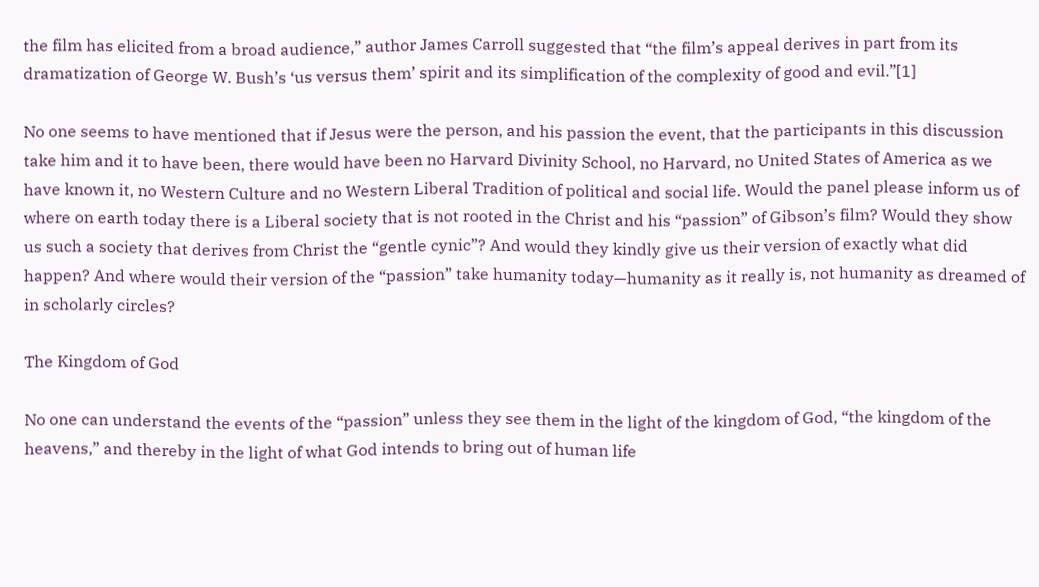the film has elicited from a broad audience,” author James Carroll suggested that “the film’s appeal derives in part from its dramatization of George W. Bush’s ‘us versus them’ spirit and its simplification of the complexity of good and evil.”[1]

No one seems to have mentioned that if Jesus were the person, and his passion the event, that the participants in this discussion take him and it to have been, there would have been no Harvard Divinity School, no Harvard, no United States of America as we have known it, no Western Culture and no Western Liberal Tradition of political and social life. Would the panel please inform us of where on earth today there is a Liberal society that is not rooted in the Christ and his “passion” of Gibson’s film? Would they show us such a society that derives from Christ the “gentle cynic”? And would they kindly give us their version of exactly what did happen? And where would their version of the “passion” take humanity today—humanity as it really is, not humanity as dreamed of in scholarly circles?

The Kingdom of God

No one can understand the events of the “passion” unless they see them in the light of the kingdom of God, “the kingdom of the heavens,” and thereby in the light of what God intends to bring out of human life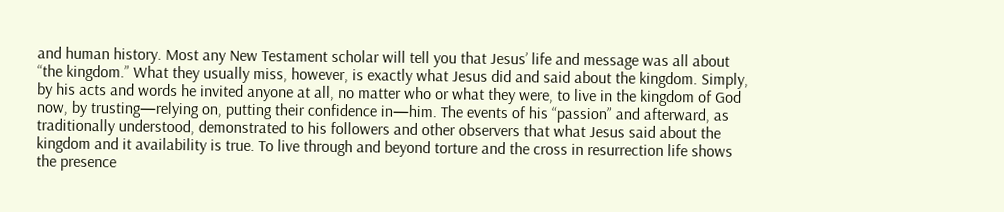and human history. Most any New Testament scholar will tell you that Jesus’ life and message was all about “the kingdom.” What they usually miss, however, is exactly what Jesus did and said about the kingdom. Simply, by his acts and words he invited anyone at all, no matter who or what they were, to live in the kingdom of God now, by trusting—relying on, putting their confidence in—him. The events of his “passion” and afterward, as traditionally understood, demonstrated to his followers and other observers that what Jesus said about the kingdom and it availability is true. To live through and beyond torture and the cross in resurrection life shows the presence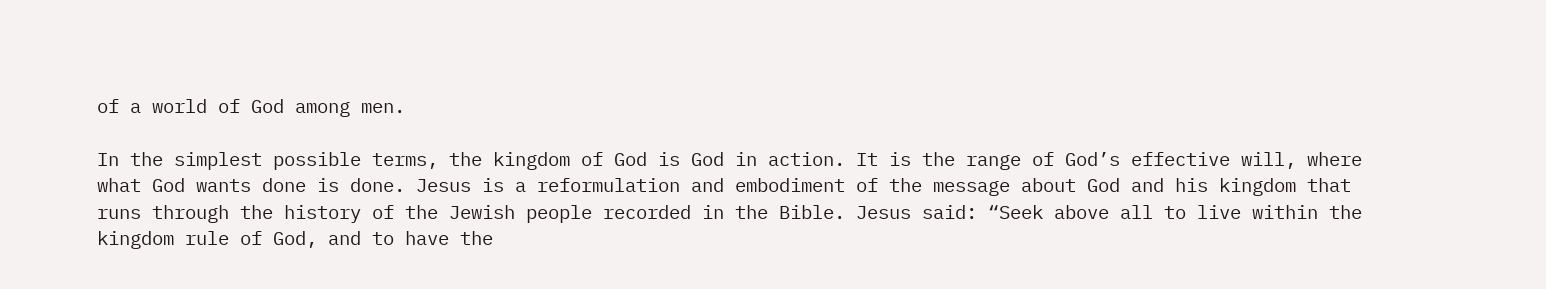of a world of God among men.

In the simplest possible terms, the kingdom of God is God in action. It is the range of God’s effective will, where what God wants done is done. Jesus is a reformulation and embodiment of the message about God and his kingdom that runs through the history of the Jewish people recorded in the Bible. Jesus said: “Seek above all to live within the kingdom rule of God, and to have the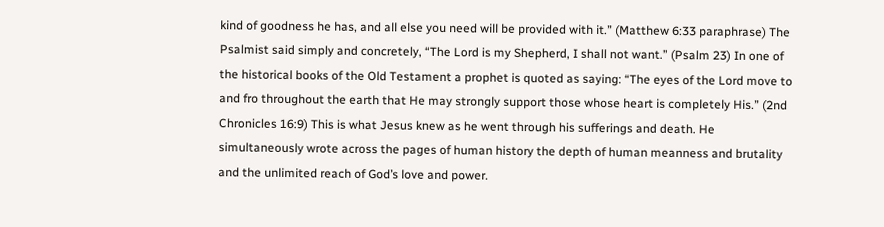kind of goodness he has, and all else you need will be provided with it.” (Matthew 6:33 paraphrase) The Psalmist said simply and concretely, “The Lord is my Shepherd, I shall not want.” (Psalm 23) In one of the historical books of the Old Testament a prophet is quoted as saying: “The eyes of the Lord move to and fro throughout the earth that He may strongly support those whose heart is completely His.” (2nd Chronicles 16:9) This is what Jesus knew as he went through his sufferings and death. He simultaneously wrote across the pages of human history the depth of human meanness and brutality and the unlimited reach of God’s love and power.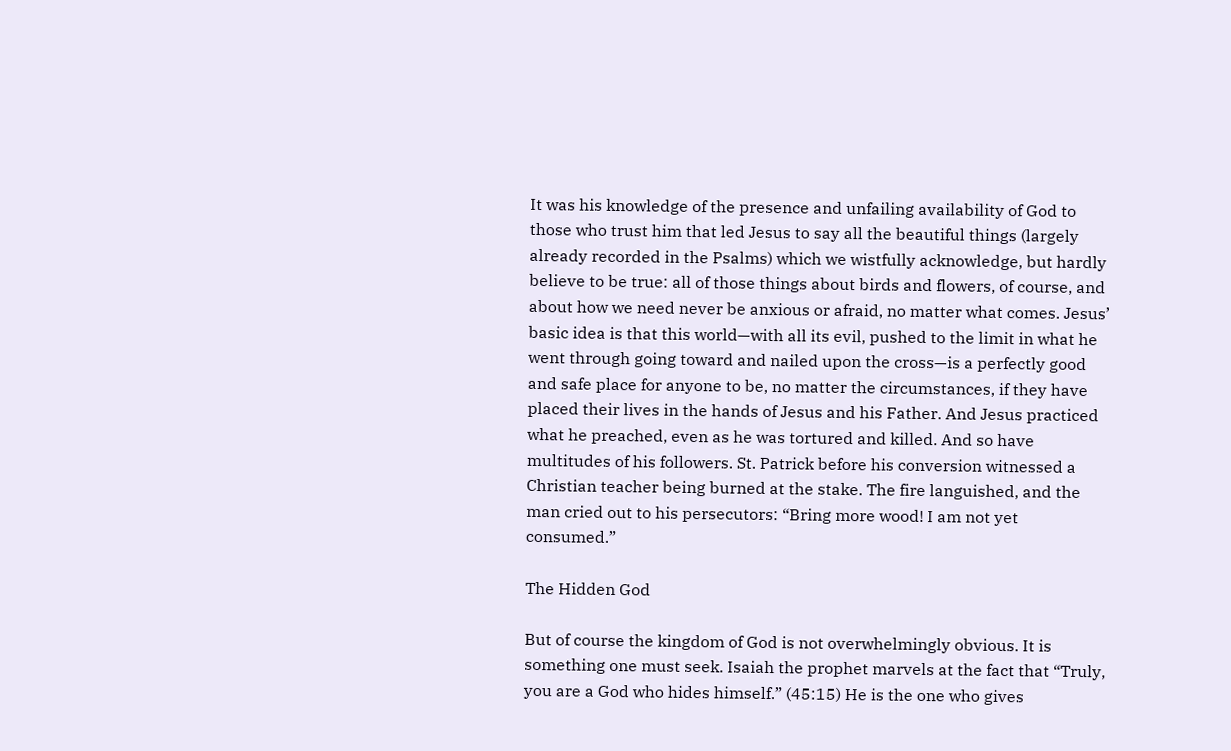It was his knowledge of the presence and unfailing availability of God to those who trust him that led Jesus to say all the beautiful things (largely already recorded in the Psalms) which we wistfully acknowledge, but hardly believe to be true: all of those things about birds and flowers, of course, and about how we need never be anxious or afraid, no matter what comes. Jesus’ basic idea is that this world—with all its evil, pushed to the limit in what he went through going toward and nailed upon the cross—is a perfectly good and safe place for anyone to be, no matter the circumstances, if they have placed their lives in the hands of Jesus and his Father. And Jesus practiced what he preached, even as he was tortured and killed. And so have multitudes of his followers. St. Patrick before his conversion witnessed a Christian teacher being burned at the stake. The fire languished, and the man cried out to his persecutors: “Bring more wood! I am not yet consumed.”

The Hidden God

But of course the kingdom of God is not overwhelmingly obvious. It is something one must seek. Isaiah the prophet marvels at the fact that “Truly, you are a God who hides himself.” (45:15) He is the one who gives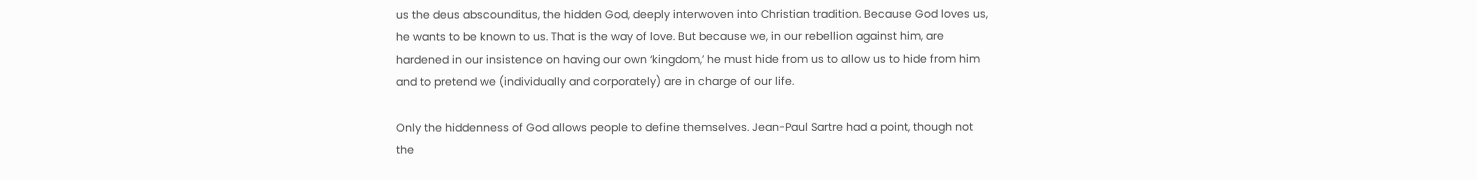us the deus abscounditus, the hidden God, deeply interwoven into Christian tradition. Because God loves us, he wants to be known to us. That is the way of love. But because we, in our rebellion against him, are hardened in our insistence on having our own ‘kingdom,’ he must hide from us to allow us to hide from him and to pretend we (individually and corporately) are in charge of our life.

Only the hiddenness of God allows people to define themselves. Jean-Paul Sartre had a point, though not the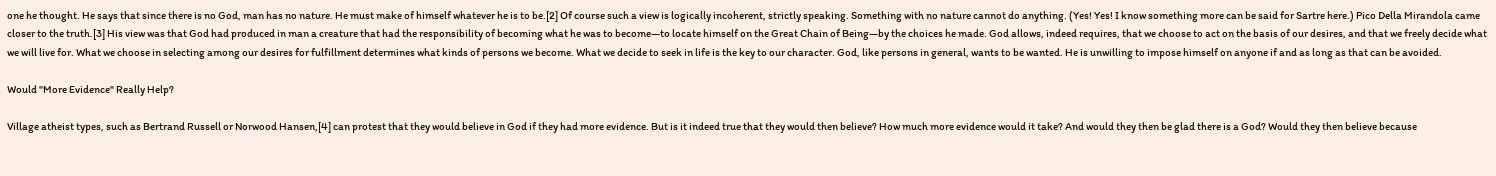one he thought. He says that since there is no God, man has no nature. He must make of himself whatever he is to be.[2] Of course such a view is logically incoherent, strictly speaking. Something with no nature cannot do anything. (Yes! Yes! I know something more can be said for Sartre here.) Pico Della Mirandola came closer to the truth.[3] His view was that God had produced in man a creature that had the responsibility of becoming what he was to become—to locate himself on the Great Chain of Being—by the choices he made. God allows, indeed requires, that we choose to act on the basis of our desires, and that we freely decide what we will live for. What we choose in selecting among our desires for fulfillment determines what kinds of persons we become. What we decide to seek in life is the key to our character. God, like persons in general, wants to be wanted. He is unwilling to impose himself on anyone if and as long as that can be avoided.

Would "More Evidence" Really Help?

Village atheist types, such as Bertrand Russell or Norwood Hansen,[4] can protest that they would believe in God if they had more evidence. But is it indeed true that they would then believe? How much more evidence would it take? And would they then be glad there is a God? Would they then believe because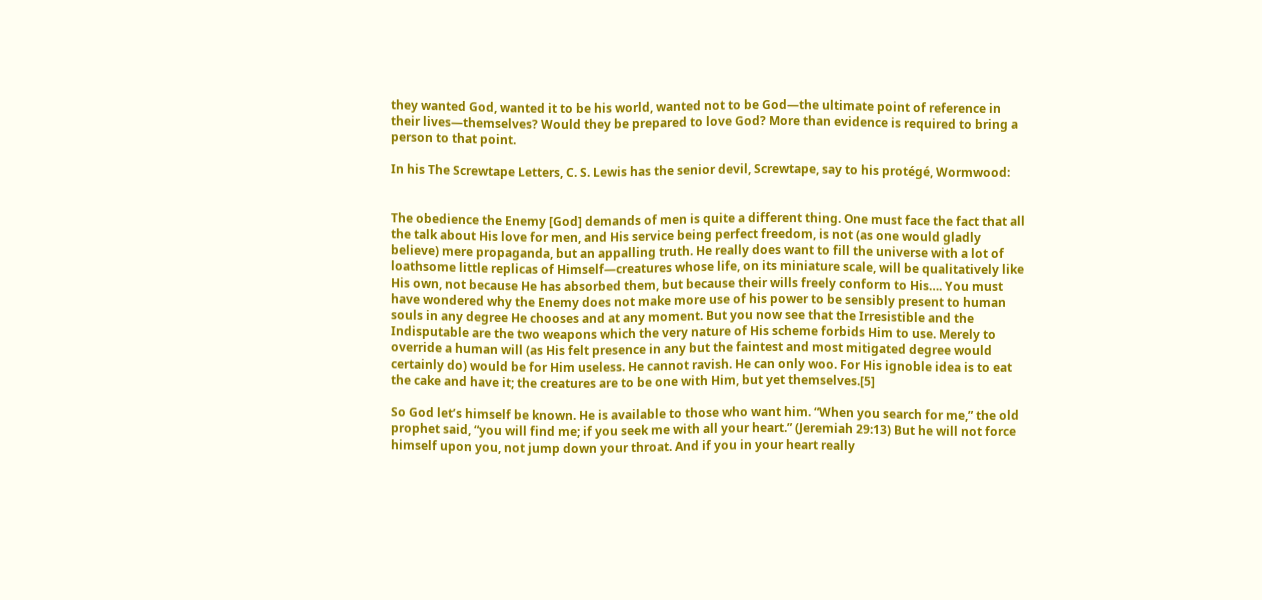they wanted God, wanted it to be his world, wanted not to be God—the ultimate point of reference in their lives—themselves? Would they be prepared to love God? More than evidence is required to bring a person to that point.

In his The Screwtape Letters, C. S. Lewis has the senior devil, Screwtape, say to his protégé, Wormwood:


The obedience the Enemy [God] demands of men is quite a different thing. One must face the fact that all the talk about His love for men, and His service being perfect freedom, is not (as one would gladly believe) mere propaganda, but an appalling truth. He really does want to fill the universe with a lot of loathsome little replicas of Himself—creatures whose life, on its miniature scale, will be qualitatively like His own, not because He has absorbed them, but because their wills freely conform to His…. You must have wondered why the Enemy does not make more use of his power to be sensibly present to human souls in any degree He chooses and at any moment. But you now see that the Irresistible and the Indisputable are the two weapons which the very nature of His scheme forbids Him to use. Merely to override a human will (as His felt presence in any but the faintest and most mitigated degree would certainly do) would be for Him useless. He cannot ravish. He can only woo. For His ignoble idea is to eat the cake and have it; the creatures are to be one with Him, but yet themselves.[5]

So God let’s himself be known. He is available to those who want him. “When you search for me,” the old prophet said, “you will find me; if you seek me with all your heart.” (Jeremiah 29:13) But he will not force himself upon you, not jump down your throat. And if you in your heart really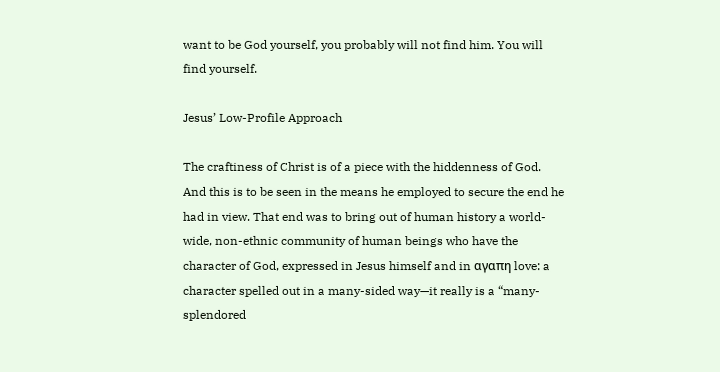want to be God yourself, you probably will not find him. You will find yourself.

Jesus’ Low-Profile Approach

The craftiness of Christ is of a piece with the hiddenness of God. And this is to be seen in the means he employed to secure the end he had in view. That end was to bring out of human history a world-wide, non-ethnic community of human beings who have the character of God, expressed in Jesus himself and in αγαπη love: a character spelled out in a many-sided way—it really is a “many-splendored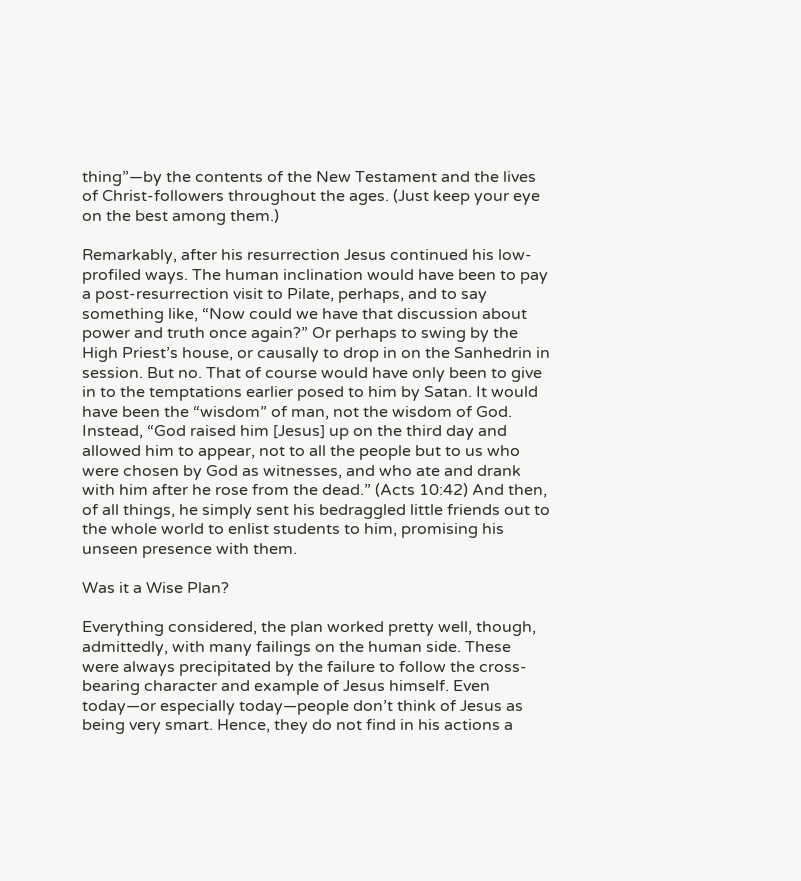thing”—by the contents of the New Testament and the lives of Christ-followers throughout the ages. (Just keep your eye on the best among them.)

Remarkably, after his resurrection Jesus continued his low-profiled ways. The human inclination would have been to pay a post-resurrection visit to Pilate, perhaps, and to say something like, “Now could we have that discussion about power and truth once again?” Or perhaps to swing by the High Priest’s house, or causally to drop in on the Sanhedrin in session. But no. That of course would have only been to give in to the temptations earlier posed to him by Satan. It would have been the “wisdom” of man, not the wisdom of God. Instead, “God raised him [Jesus] up on the third day and allowed him to appear, not to all the people but to us who were chosen by God as witnesses, and who ate and drank with him after he rose from the dead.” (Acts 10:42) And then, of all things, he simply sent his bedraggled little friends out to the whole world to enlist students to him, promising his unseen presence with them.

Was it a Wise Plan?

Everything considered, the plan worked pretty well, though, admittedly, with many failings on the human side. These were always precipitated by the failure to follow the cross-bearing character and example of Jesus himself. Even today—or especially today—people don’t think of Jesus as being very smart. Hence, they do not find in his actions a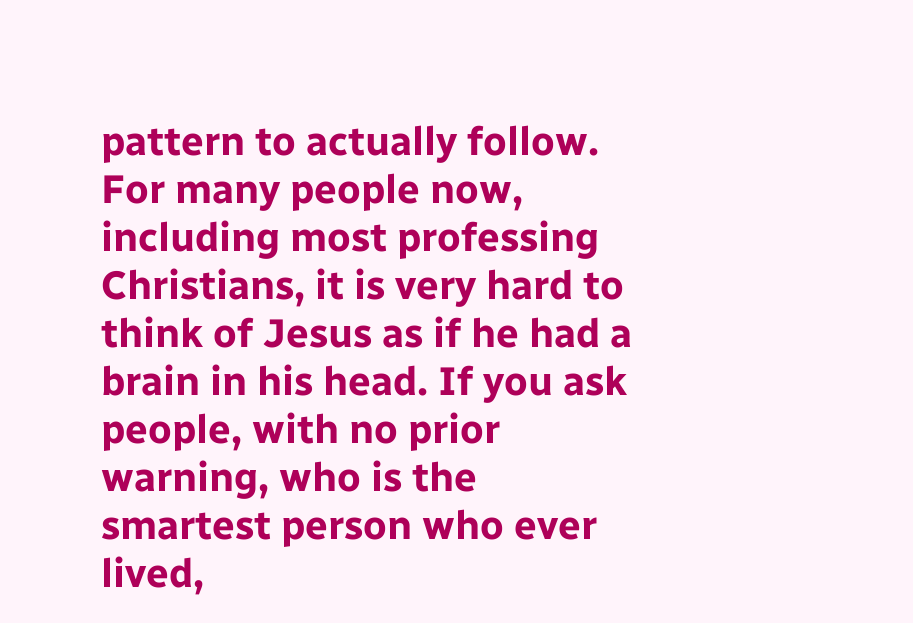pattern to actually follow. For many people now, including most professing Christians, it is very hard to think of Jesus as if he had a brain in his head. If you ask people, with no prior warning, who is the smartest person who ever lived,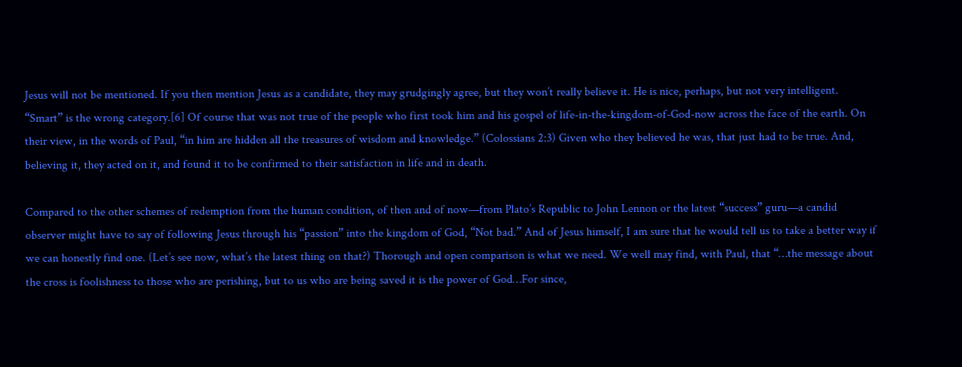Jesus will not be mentioned. If you then mention Jesus as a candidate, they may grudgingly agree, but they won’t really believe it. He is nice, perhaps, but not very intelligent. “Smart” is the wrong category.[6] Of course that was not true of the people who first took him and his gospel of life-in-the-kingdom-of-God-now across the face of the earth. On their view, in the words of Paul, “in him are hidden all the treasures of wisdom and knowledge.” (Colossians 2:3) Given who they believed he was, that just had to be true. And, believing it, they acted on it, and found it to be confirmed to their satisfaction in life and in death.

Compared to the other schemes of redemption from the human condition, of then and of now—from Plato’s Republic to John Lennon or the latest “success” guru—a candid observer might have to say of following Jesus through his “passion” into the kingdom of God, “Not bad.” And of Jesus himself, I am sure that he would tell us to take a better way if we can honestly find one. (Let’s see now, what’s the latest thing on that?) Thorough and open comparison is what we need. We well may find, with Paul, that “…the message about the cross is foolishness to those who are perishing, but to us who are being saved it is the power of God…For since,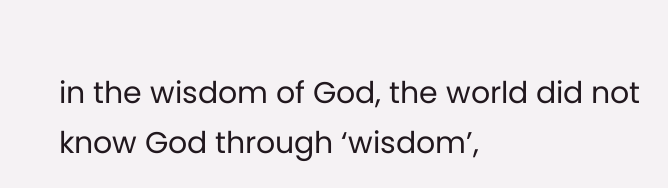in the wisdom of God, the world did not know God through ‘wisdom’,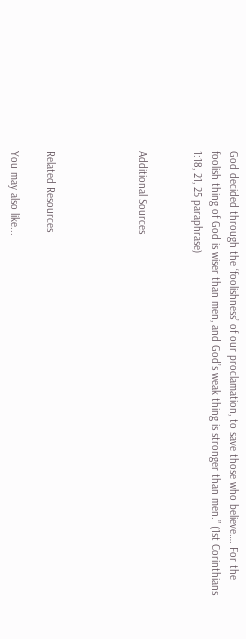God decided through the ‘foolishness’ of our proclamation, to save those who believe…. For the foolish thing of God is wiser than men, and God’s weak thing is stronger than men.” (1st Corinthians 1:18, 21, 25 paraphrase)


Additional Sources




Related Resources

You may also like...